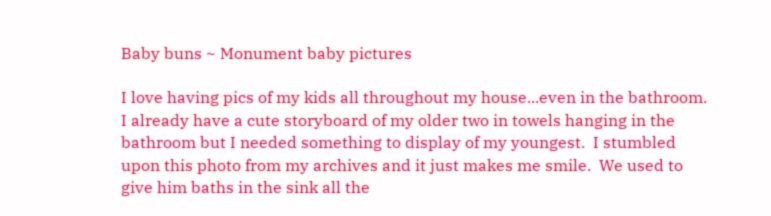Baby buns ~ Monument baby pictures

I love having pics of my kids all throughout my house...even in the bathroom. I already have a cute storyboard of my older two in towels hanging in the bathroom but I needed something to display of my youngest.  I stumbled upon this photo from my archives and it just makes me smile.  We used to give him baths in the sink all the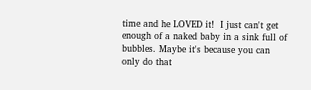time and he LOVED it!  I just can't get enough of a naked baby in a sink full of bubbles. Maybe it's because you can only do that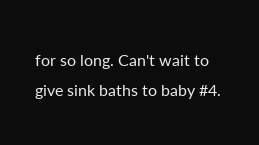for so long. Can't wait to give sink baths to baby #4.